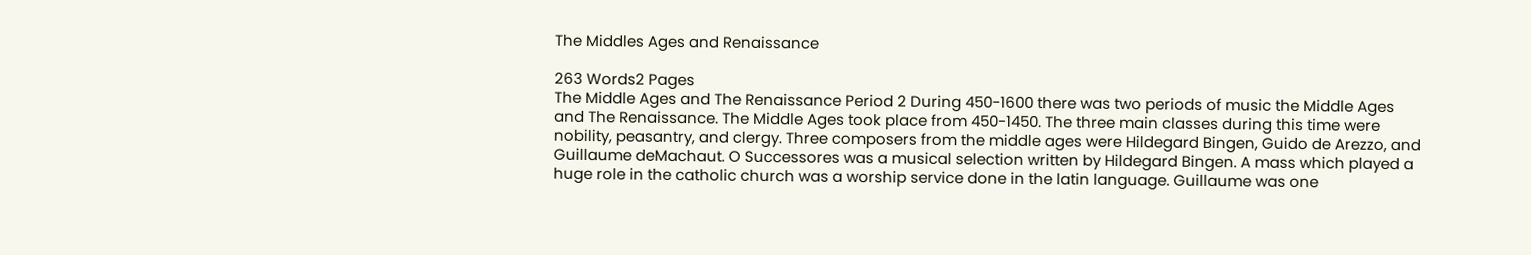The Middles Ages and Renaissance

263 Words2 Pages
The Middle Ages and The Renaissance Period 2 During 450-1600 there was two periods of music the Middle Ages and The Renaissance. The Middle Ages took place from 450-1450. The three main classes during this time were nobility, peasantry, and clergy. Three composers from the middle ages were Hildegard Bingen, Guido de Arezzo, and Guillaume deMachaut. O Successores was a musical selection written by Hildegard Bingen. A mass which played a huge role in the catholic church was a worship service done in the latin language. Guillaume was one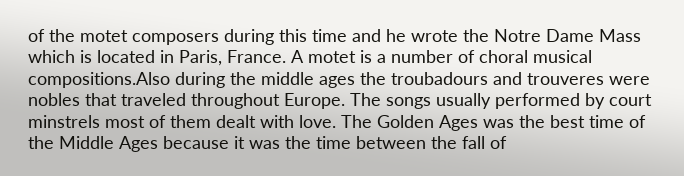of the motet composers during this time and he wrote the Notre Dame Mass which is located in Paris, France. A motet is a number of choral musical compositions.Also during the middle ages the troubadours and trouveres were nobles that traveled throughout Europe. The songs usually performed by court minstrels most of them dealt with love. The Golden Ages was the best time of the Middle Ages because it was the time between the fall of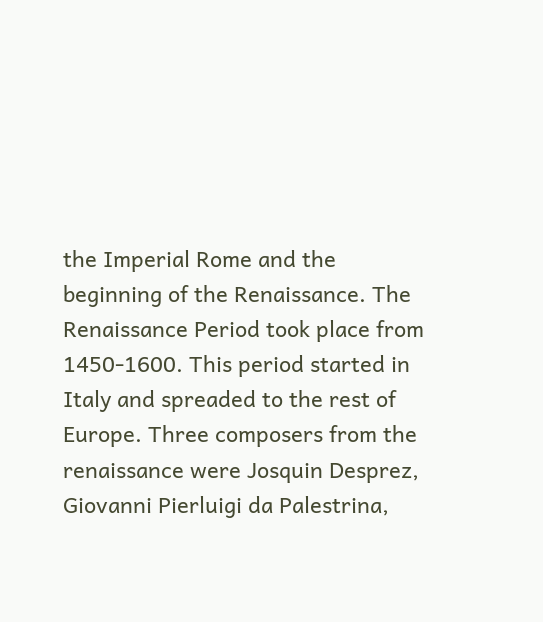the Imperial Rome and the beginning of the Renaissance. The Renaissance Period took place from 1450-1600. This period started in Italy and spreaded to the rest of Europe. Three composers from the renaissance were Josquin Desprez, Giovanni Pierluigi da Palestrina,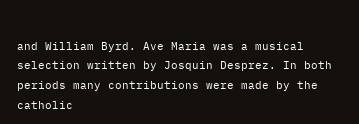and William Byrd. Ave Maria was a musical selection written by Josquin Desprez. In both periods many contributions were made by the catholic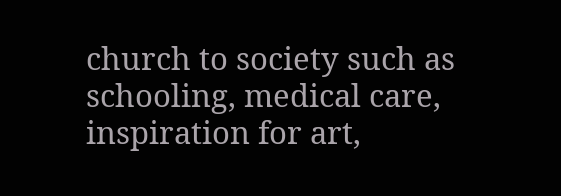church to society such as schooling, medical care, inspiration for art,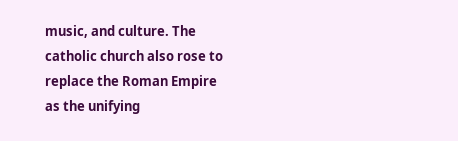music, and culture. The catholic church also rose to replace the Roman Empire as the unifying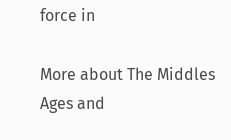force in

More about The Middles Ages and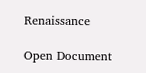Renaissance

Open Document